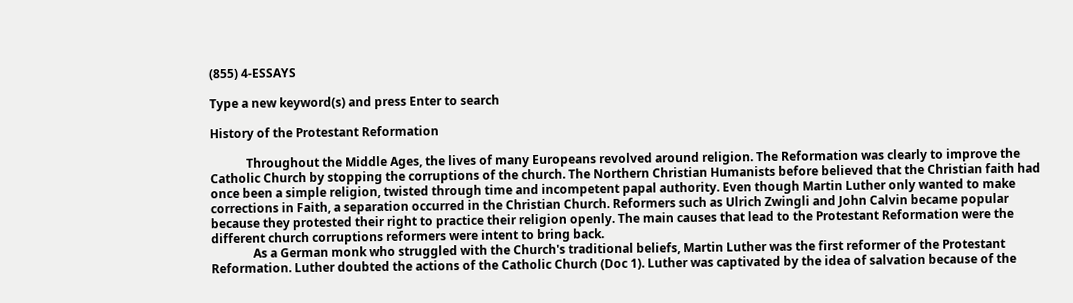(855) 4-ESSAYS

Type a new keyword(s) and press Enter to search

History of the Protestant Reformation

            Throughout the Middle Ages, the lives of many Europeans revolved around religion. The Reformation was clearly to improve the Catholic Church by stopping the corruptions of the church. The Northern Christian Humanists before believed that the Christian faith had once been a simple religion, twisted through time and incompetent papal authority. Even though Martin Luther only wanted to make corrections in Faith, a separation occurred in the Christian Church. Reformers such as Ulrich Zwingli and John Calvin became popular because they protested their right to practice their religion openly. The main causes that lead to the Protestant Reformation were the different church corruptions reformers were intent to bring back.
              As a German monk who struggled with the Church's traditional beliefs, Martin Luther was the first reformer of the Protestant Reformation. Luther doubted the actions of the Catholic Church (Doc 1). Luther was captivated by the idea of salvation because of the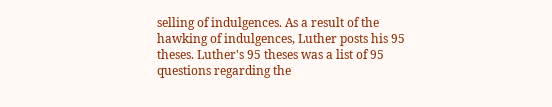selling of indulgences. As a result of the hawking of indulgences, Luther posts his 95 theses. Luther's 95 theses was a list of 95 questions regarding the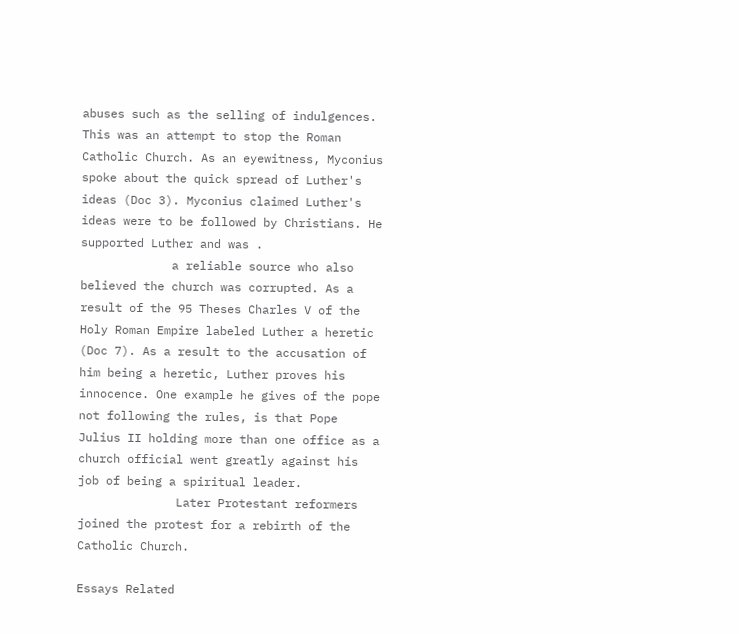abuses such as the selling of indulgences. This was an attempt to stop the Roman Catholic Church. As an eyewitness, Myconius spoke about the quick spread of Luther's ideas (Doc 3). Myconius claimed Luther's ideas were to be followed by Christians. He supported Luther and was .
             a reliable source who also believed the church was corrupted. As a result of the 95 Theses Charles V of the Holy Roman Empire labeled Luther a heretic (Doc 7). As a result to the accusation of him being a heretic, Luther proves his innocence. One example he gives of the pope not following the rules, is that Pope Julius II holding more than one office as a church official went greatly against his job of being a spiritual leader.
              Later Protestant reformers joined the protest for a rebirth of the Catholic Church.

Essays Related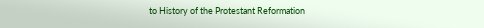to History of the Protestant Reformation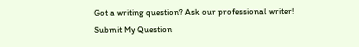Got a writing question? Ask our professional writer!
Submit My Question